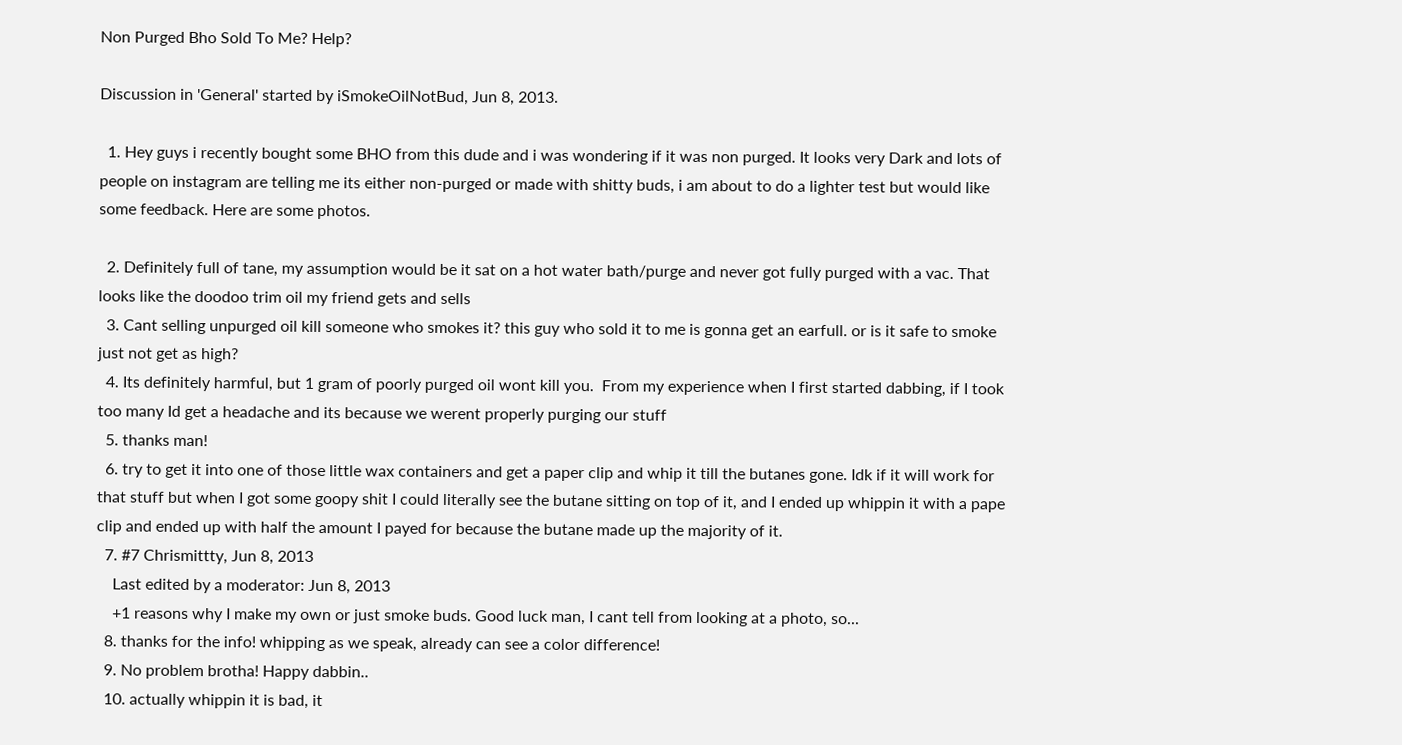Non Purged Bho Sold To Me? Help?

Discussion in 'General' started by iSmokeOilNotBud, Jun 8, 2013.

  1. Hey guys i recently bought some BHO from this dude and i was wondering if it was non purged. It looks very Dark and lots of people on instagram are telling me its either non-purged or made with shitty buds, i am about to do a lighter test but would like some feedback. Here are some photos.

  2. Definitely full of tane, my assumption would be it sat on a hot water bath/purge and never got fully purged with a vac. That looks like the doodoo trim oil my friend gets and sells
  3. Cant selling unpurged oil kill someone who smokes it? this guy who sold it to me is gonna get an earfull. or is it safe to smoke just not get as high?
  4. Its definitely harmful, but 1 gram of poorly purged oil wont kill you.  From my experience when I first started dabbing, if I took too many Id get a headache and its because we werent properly purging our stuff
  5. thanks man!
  6. try to get it into one of those little wax containers and get a paper clip and whip it till the butanes gone. Idk if it will work for that stuff but when I got some goopy shit I could literally see the butane sitting on top of it, and I ended up whippin it with a pape clip and ended up with half the amount I payed for because the butane made up the majority of it.
  7. #7 Chrismittty, Jun 8, 2013
    Last edited by a moderator: Jun 8, 2013
    +1 reasons why I make my own or just smoke buds. Good luck man, I cant tell from looking at a photo, so...
  8. thanks for the info! whipping as we speak, already can see a color difference!
  9. No problem brotha! Happy dabbin..
  10. actually whippin it is bad, it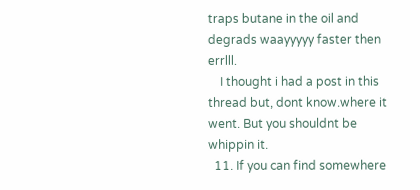traps butane in the oil and degrads waayyyyy faster then errlll.
    I thought i had a post in this thread but, dont know.where it went. But you shouldnt be whippin it.
  11. If you can find somewhere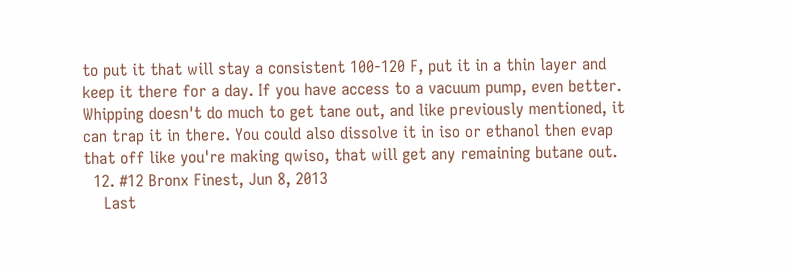to put it that will stay a consistent 100-120 F, put it in a thin layer and keep it there for a day. If you have access to a vacuum pump, even better. Whipping doesn't do much to get tane out, and like previously mentioned, it can trap it in there. You could also dissolve it in iso or ethanol then evap that off like you're making qwiso, that will get any remaining butane out.
  12. #12 Bronx Finest, Jun 8, 2013
    Last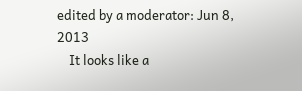edited by a moderator: Jun 8, 2013
    It looks like a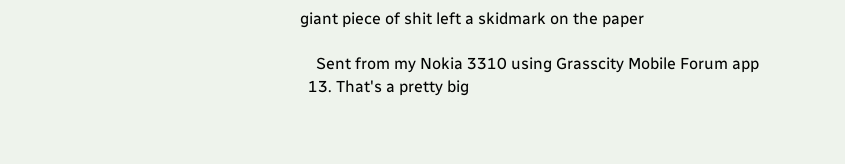giant piece of shit left a skidmark on the paper

    Sent from my Nokia 3310 using Grasscity Mobile Forum app
  13. That's a pretty big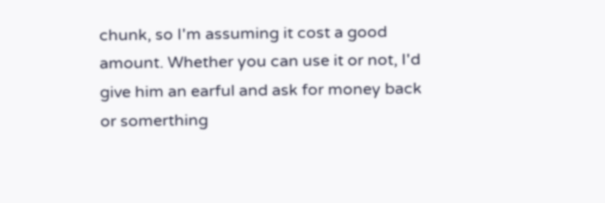chunk, so I'm assuming it cost a good amount. Whether you can use it or not, I'd give him an earful and ask for money back or somerthing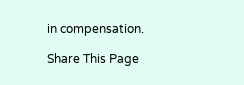in compensation.

Share This Page